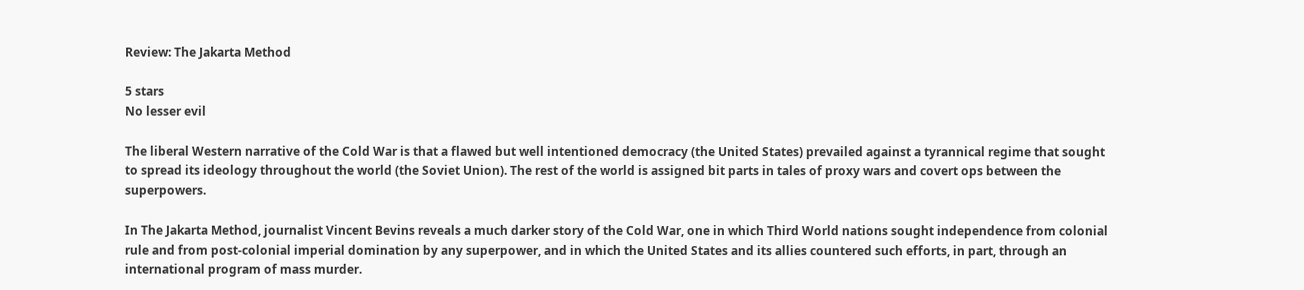Review: The Jakarta Method

5 stars
No lesser evil

The liberal Western narrative of the Cold War is that a flawed but well intentioned democracy (the United States) prevailed against a tyrannical regime that sought to spread its ideology throughout the world (the Soviet Union). The rest of the world is assigned bit parts in tales of proxy wars and covert ops between the superpowers.

In The Jakarta Method, journalist Vincent Bevins reveals a much darker story of the Cold War, one in which Third World nations sought independence from colonial rule and from post-colonial imperial domination by any superpower, and in which the United States and its allies countered such efforts, in part, through an international program of mass murder.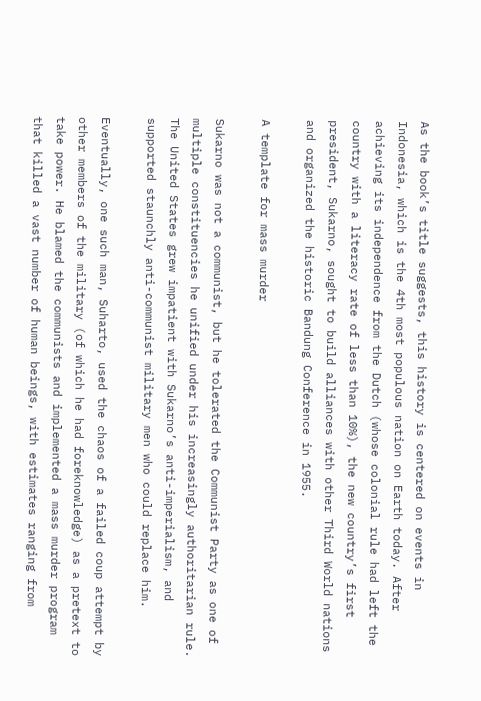As the book’s title suggests, this history is centered on events in Indonesia, which is the 4th most populous nation on Earth today. After achieving its independence from the Dutch (whose colonial rule had left the country with a literacy rate of less than 10%), the new country’s first president, Sukarno, sought to build alliances with other Third World nations and organized the historic Bandung Conference in 1955.

A template for mass murder

Sukarno was not a communist, but he tolerated the Communist Party as one of multiple constituencies he unified under his increasingly authoritarian rule. The United States grew impatient with Sukarno’s anti-imperialism, and supported staunchly anti-communist military men who could replace him.

Eventually, one such man, Suharto, used the chaos of a failed coup attempt by other members of the military (of which he had foreknowledge) as a pretext to take power. He blamed the communists and implemented a mass murder program that killed a vast number of human beings, with estimates ranging from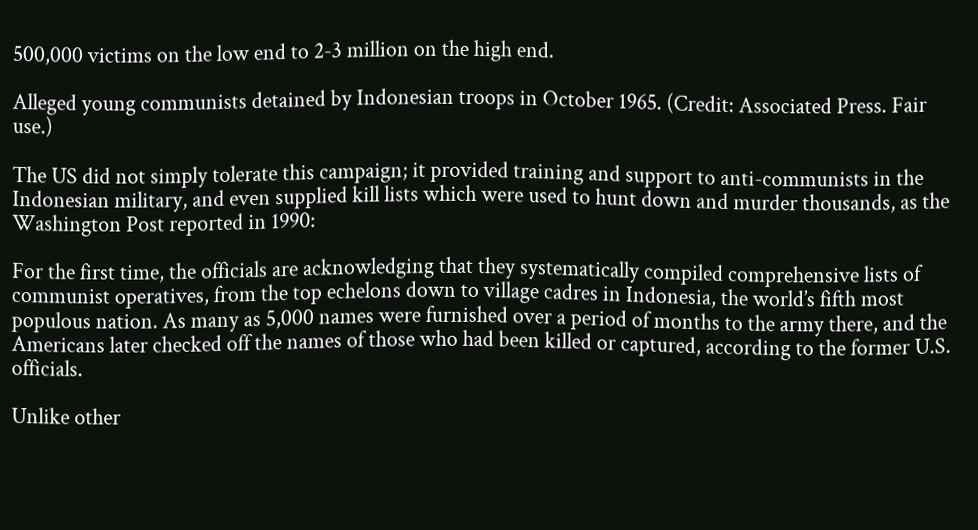500,000 victims on the low end to 2-3 million on the high end.

Alleged young communists detained by Indonesian troops in October 1965. (Credit: Associated Press. Fair use.)

The US did not simply tolerate this campaign; it provided training and support to anti-communists in the Indonesian military, and even supplied kill lists which were used to hunt down and murder thousands, as the Washington Post reported in 1990:

For the first time, the officials are acknowledging that they systematically compiled comprehensive lists of communist operatives, from the top echelons down to village cadres in Indonesia, the world’s fifth most populous nation. As many as 5,000 names were furnished over a period of months to the army there, and the Americans later checked off the names of those who had been killed or captured, according to the former U.S. officials.

Unlike other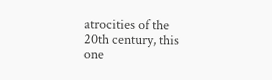atrocities of the 20th century, this one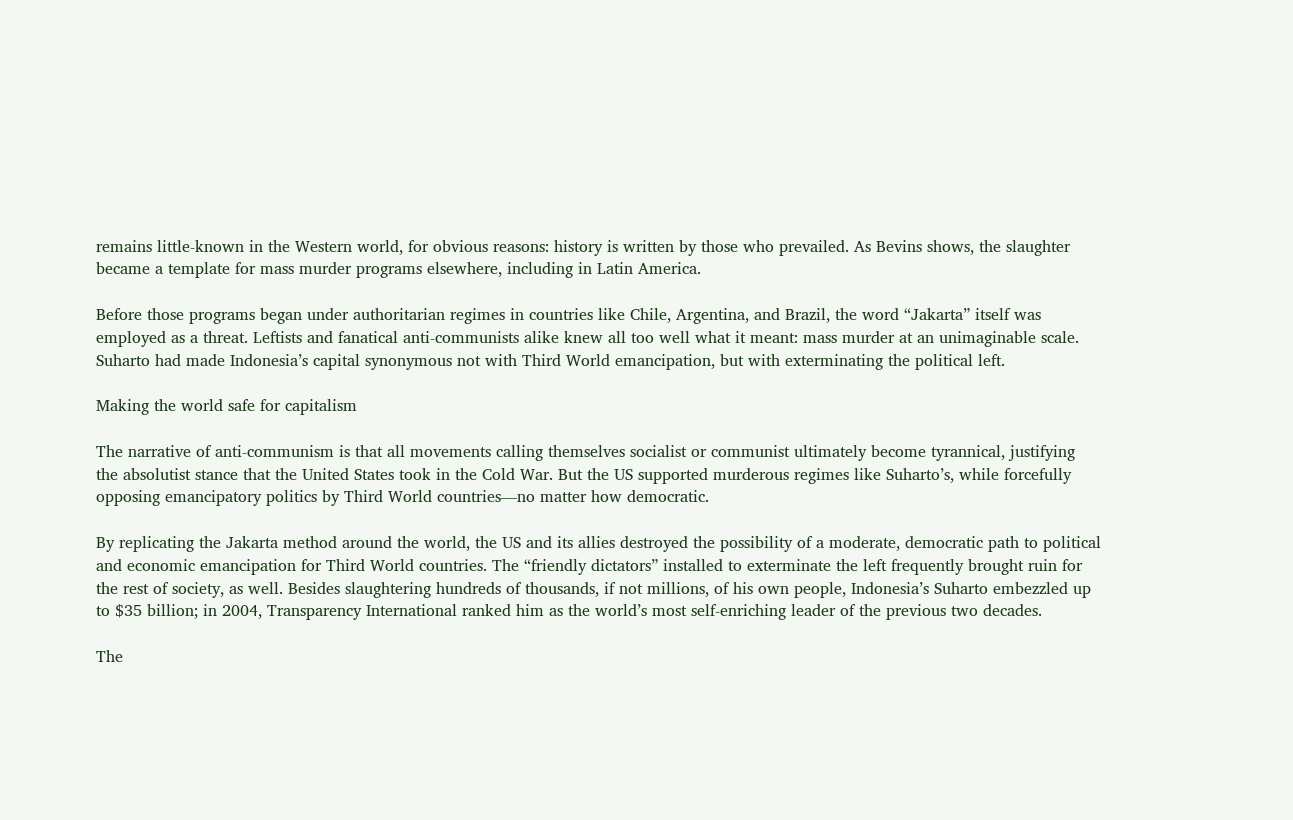remains little-known in the Western world, for obvious reasons: history is written by those who prevailed. As Bevins shows, the slaughter became a template for mass murder programs elsewhere, including in Latin America.

Before those programs began under authoritarian regimes in countries like Chile, Argentina, and Brazil, the word “Jakarta” itself was employed as a threat. Leftists and fanatical anti-communists alike knew all too well what it meant: mass murder at an unimaginable scale. Suharto had made Indonesia’s capital synonymous not with Third World emancipation, but with exterminating the political left.

Making the world safe for capitalism

The narrative of anti-communism is that all movements calling themselves socialist or communist ultimately become tyrannical, justifying the absolutist stance that the United States took in the Cold War. But the US supported murderous regimes like Suharto’s, while forcefully opposing emancipatory politics by Third World countries—no matter how democratic.

By replicating the Jakarta method around the world, the US and its allies destroyed the possibility of a moderate, democratic path to political and economic emancipation for Third World countries. The “friendly dictators” installed to exterminate the left frequently brought ruin for the rest of society, as well. Besides slaughtering hundreds of thousands, if not millions, of his own people, Indonesia’s Suharto embezzled up to $35 billion; in 2004, Transparency International ranked him as the world’s most self-enriching leader of the previous two decades.

The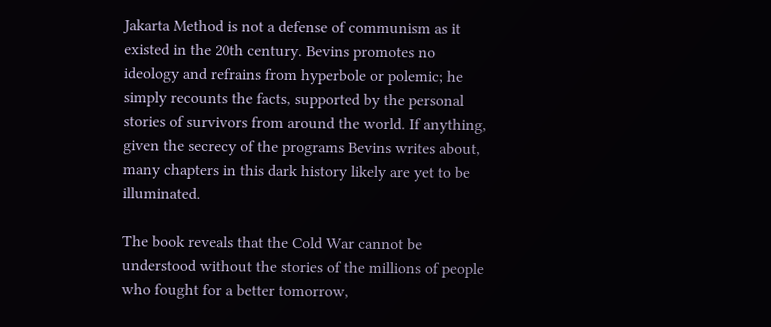Jakarta Method is not a defense of communism as it existed in the 20th century. Bevins promotes no ideology and refrains from hyperbole or polemic; he simply recounts the facts, supported by the personal stories of survivors from around the world. If anything, given the secrecy of the programs Bevins writes about, many chapters in this dark history likely are yet to be illuminated.

The book reveals that the Cold War cannot be understood without the stories of the millions of people who fought for a better tomorrow,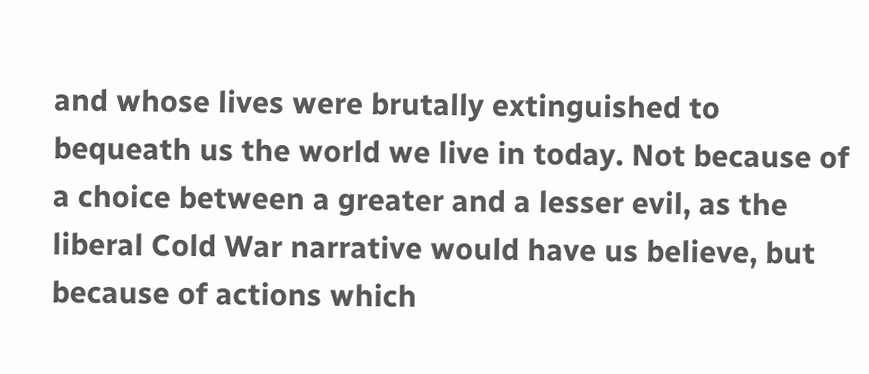and whose lives were brutally extinguished to bequeath us the world we live in today. Not because of a choice between a greater and a lesser evil, as the liberal Cold War narrative would have us believe, but because of actions which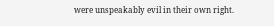were unspeakably evil in their own right.